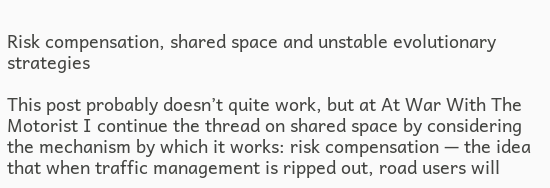Risk compensation, shared space and unstable evolutionary strategies

This post probably doesn’t quite work, but at At War With The Motorist I continue the thread on shared space by considering the mechanism by which it works: risk compensation — the idea that when traffic management is ripped out, road users will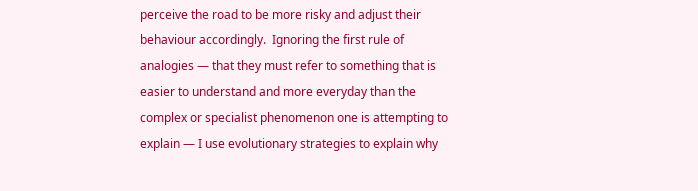perceive the road to be more risky and adjust their behaviour accordingly.  Ignoring the first rule of analogies — that they must refer to something that is easier to understand and more everyday than the complex or specialist phenomenon one is attempting to explain — I use evolutionary strategies to explain why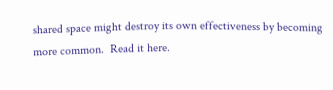shared space might destroy its own effectiveness by becoming more common.  Read it here.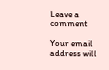Leave a comment

Your email address will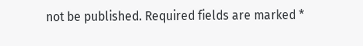not be published. Required fields are marked *